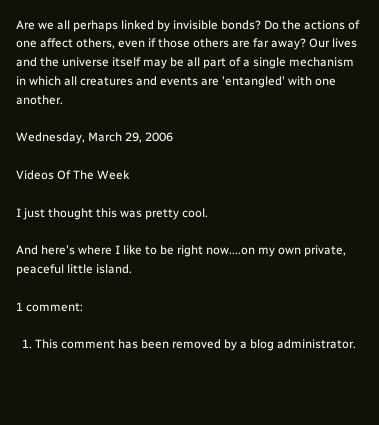Are we all perhaps linked by invisible bonds? Do the actions of one affect others, even if those others are far away? Our lives and the universe itself may be all part of a single mechanism in which all creatures and events are 'entangled' with one another.

Wednesday, March 29, 2006

Videos Of The Week

I just thought this was pretty cool.

And here's where I like to be right now....on my own private, peaceful little island.

1 comment:

  1. This comment has been removed by a blog administrator.